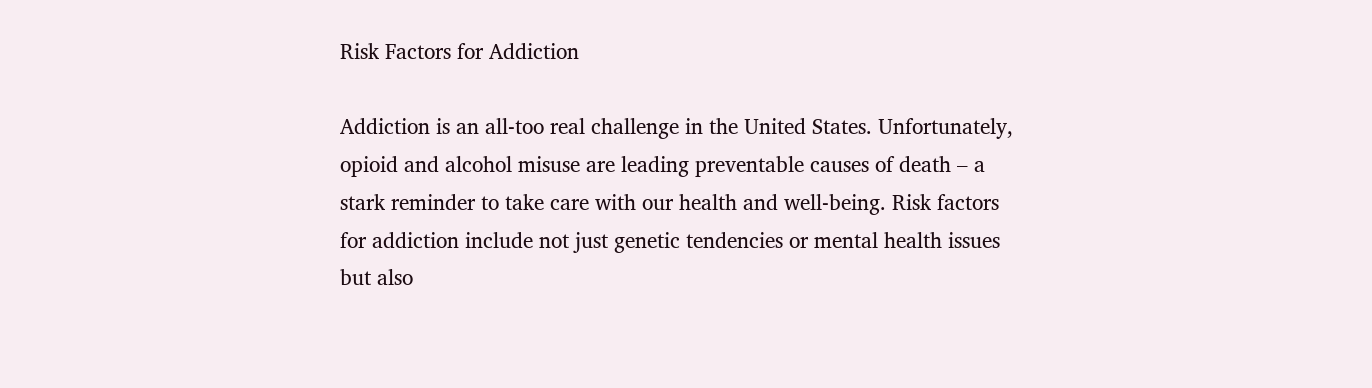Risk Factors for Addiction

Addiction is an all-too real challenge in the United States. Unfortunately, opioid and alcohol misuse are leading preventable causes of death – a stark reminder to take care with our health and well-being. Risk factors for addiction include not just genetic tendencies or mental health issues but also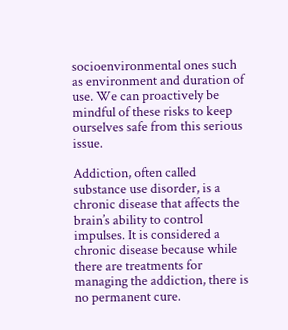socioenvironmental ones such as environment and duration of use. We can proactively be mindful of these risks to keep ourselves safe from this serious issue.

Addiction, often called substance use disorder, is a chronic disease that affects the brain’s ability to control impulses. It is considered a chronic disease because while there are treatments for managing the addiction, there is no permanent cure.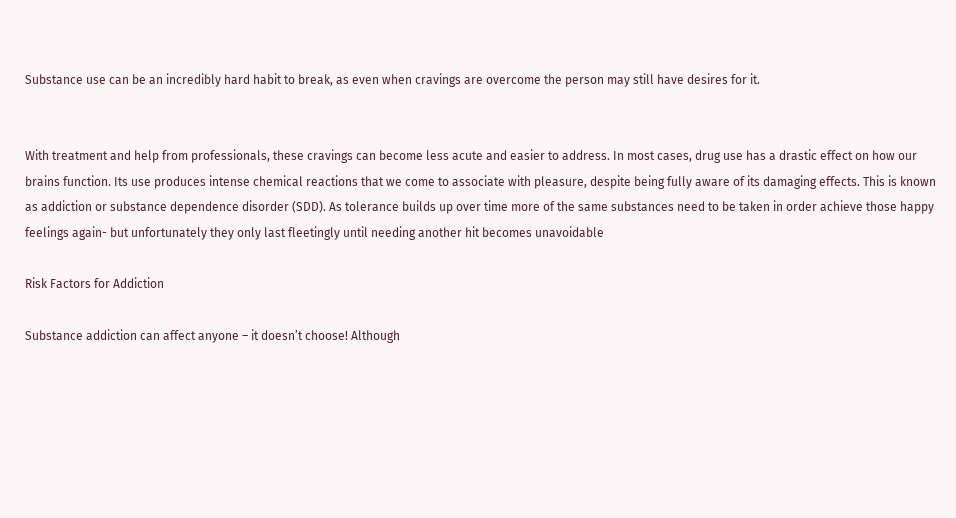Substance use can be an incredibly hard habit to break, as even when cravings are overcome the person may still have desires for it.


With treatment and help from professionals, these cravings can become less acute and easier to address. In most cases, drug use has a drastic effect on how our brains function. Its use produces intense chemical reactions that we come to associate with pleasure, despite being fully aware of its damaging effects. This is known as addiction or substance dependence disorder (SDD). As tolerance builds up over time more of the same substances need to be taken in order achieve those happy feelings again- but unfortunately they only last fleetingly until needing another hit becomes unavoidable

Risk Factors for Addiction

Substance addiction can affect anyone – it doesn’t choose! Although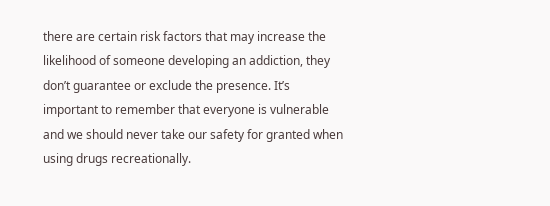there are certain risk factors that may increase the likelihood of someone developing an addiction, they don’t guarantee or exclude the presence. It’s important to remember that everyone is vulnerable and we should never take our safety for granted when using drugs recreationally.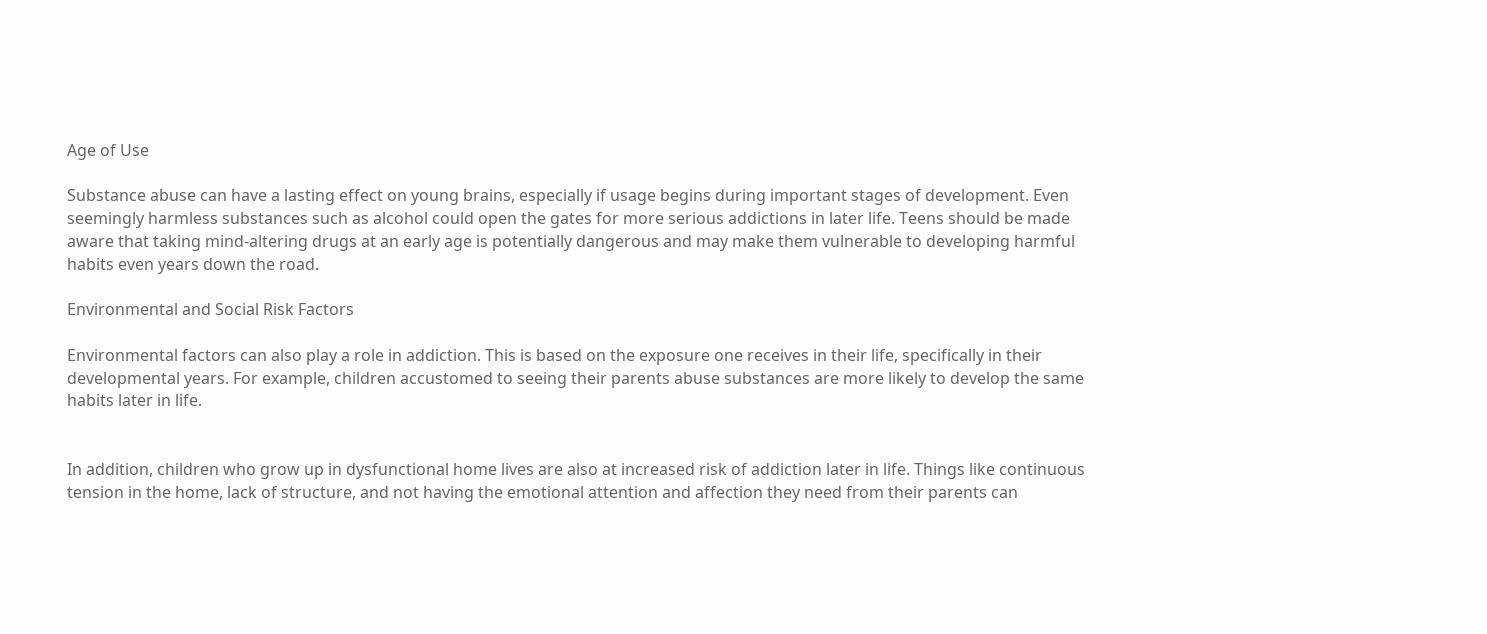Age of Use

Substance abuse can have a lasting effect on young brains, especially if usage begins during important stages of development. Even seemingly harmless substances such as alcohol could open the gates for more serious addictions in later life. Teens should be made aware that taking mind-altering drugs at an early age is potentially dangerous and may make them vulnerable to developing harmful habits even years down the road.

Environmental and Social Risk Factors

Environmental factors can also play a role in addiction. This is based on the exposure one receives in their life, specifically in their developmental years. For example, children accustomed to seeing their parents abuse substances are more likely to develop the same habits later in life.


In addition, children who grow up in dysfunctional home lives are also at increased risk of addiction later in life. Things like continuous tension in the home, lack of structure, and not having the emotional attention and affection they need from their parents can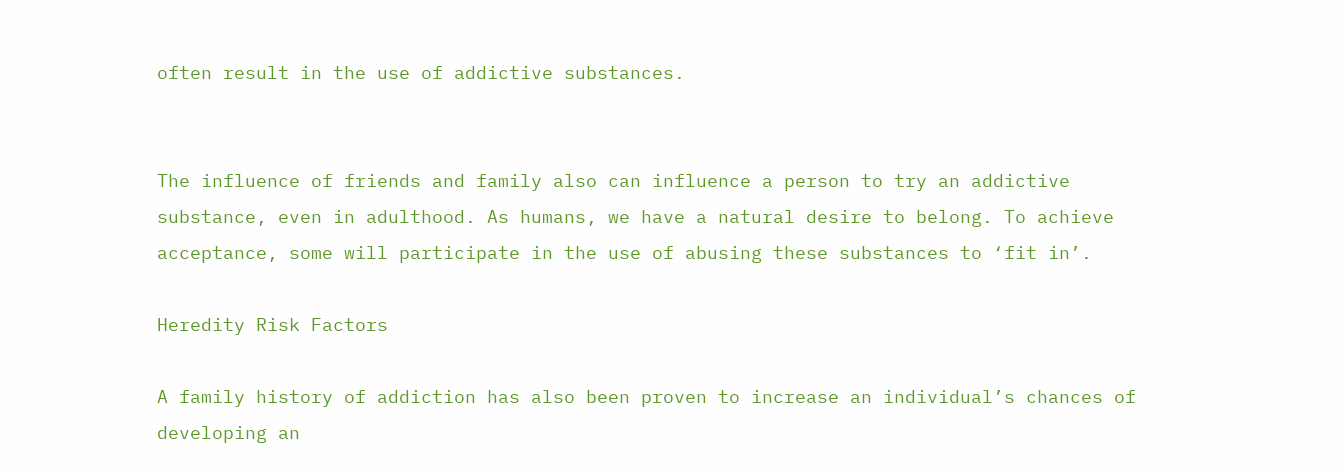often result in the use of addictive substances.


The influence of friends and family also can influence a person to try an addictive substance, even in adulthood. As humans, we have a natural desire to belong. To achieve acceptance, some will participate in the use of abusing these substances to ‘fit in’.

Heredity Risk Factors

A family history of addiction has also been proven to increase an individual’s chances of developing an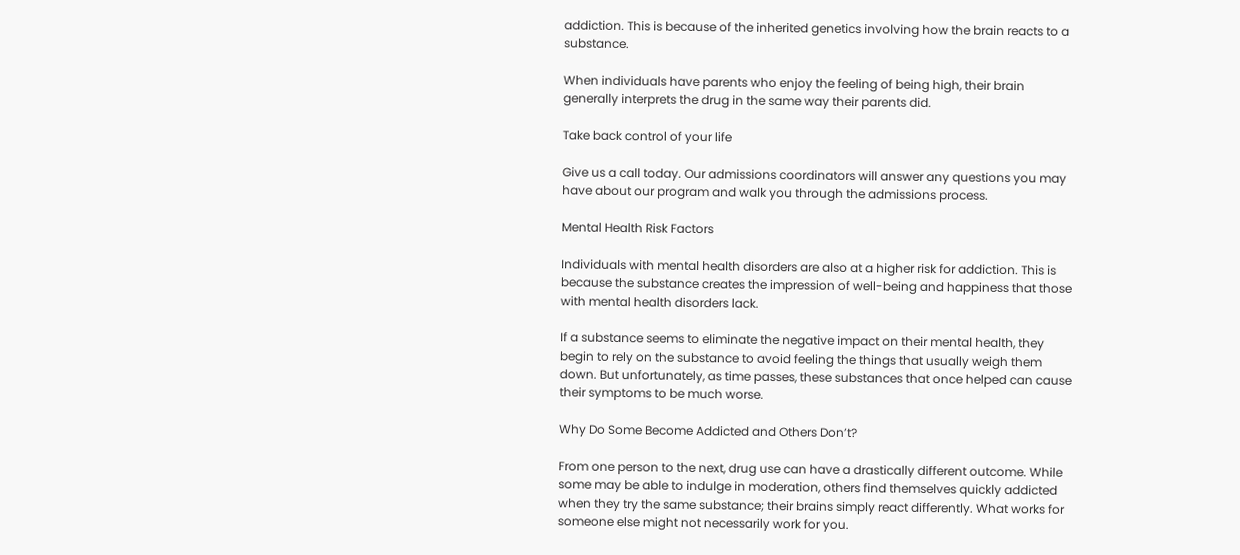addiction. This is because of the inherited genetics involving how the brain reacts to a substance.

When individuals have parents who enjoy the feeling of being high, their brain generally interprets the drug in the same way their parents did.

Take back control of your life

Give us a call today. Our admissions coordinators will answer any questions you may have about our program and walk you through the admissions process.

Mental Health Risk Factors

Individuals with mental health disorders are also at a higher risk for addiction. This is because the substance creates the impression of well-being and happiness that those with mental health disorders lack.

If a substance seems to eliminate the negative impact on their mental health, they begin to rely on the substance to avoid feeling the things that usually weigh them down. But unfortunately, as time passes, these substances that once helped can cause their symptoms to be much worse.

Why Do Some Become Addicted and Others Don’t?

From one person to the next, drug use can have a drastically different outcome. While some may be able to indulge in moderation, others find themselves quickly addicted when they try the same substance; their brains simply react differently. What works for someone else might not necessarily work for you.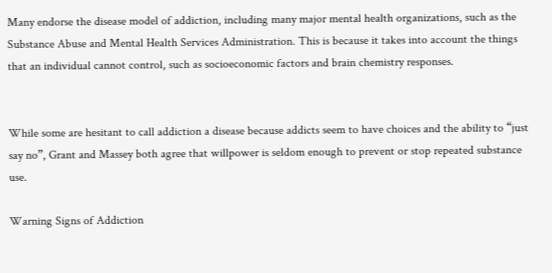Many endorse the disease model of addiction, including many major mental health organizations, such as the Substance Abuse and Mental Health Services Administration. This is because it takes into account the things that an individual cannot control, such as socioeconomic factors and brain chemistry responses.


While some are hesitant to call addiction a disease because addicts seem to have choices and the ability to “just say no”, Grant and Massey both agree that willpower is seldom enough to prevent or stop repeated substance use.

Warning Signs of Addiction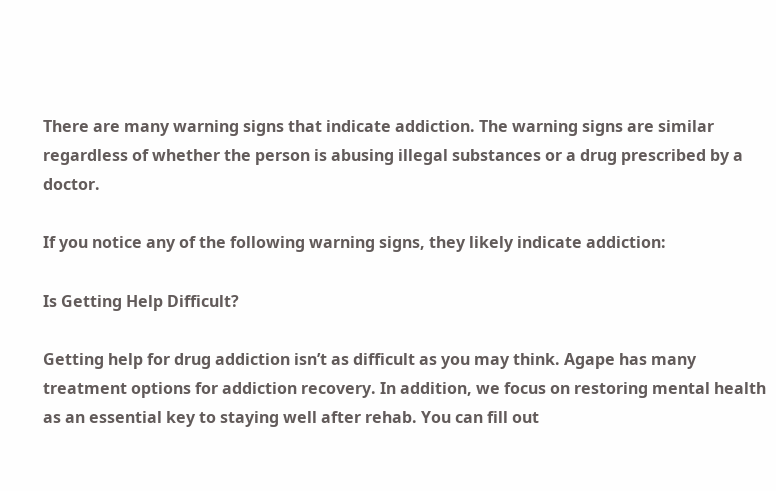There are many warning signs that indicate addiction. The warning signs are similar regardless of whether the person is abusing illegal substances or a drug prescribed by a doctor.

If you notice any of the following warning signs, they likely indicate addiction:

Is Getting Help Difficult?

Getting help for drug addiction isn’t as difficult as you may think. Agape has many treatment options for addiction recovery. In addition, we focus on restoring mental health as an essential key to staying well after rehab. You can fill out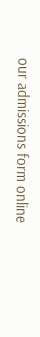our admissions form online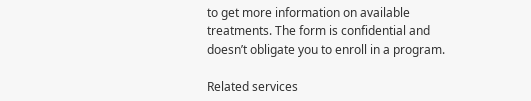to get more information on available treatments. The form is confidential and doesn’t obligate you to enroll in a program.

Related services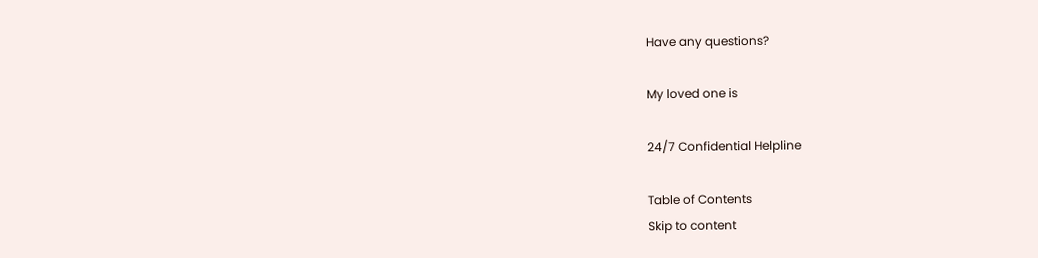Have any questions?

My loved one is

24/7 Confidential Helpline

Table of Contents
Skip to content